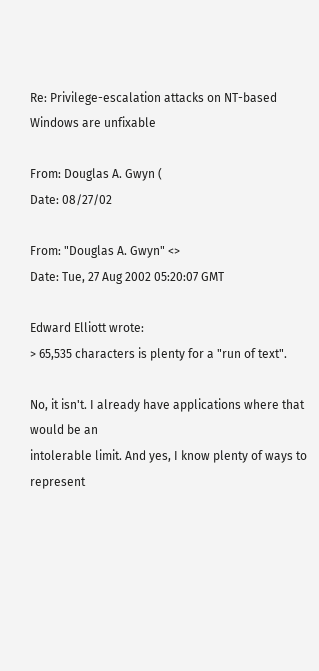Re: Privilege-escalation attacks on NT-based Windows are unfixable

From: Douglas A. Gwyn (
Date: 08/27/02

From: "Douglas A. Gwyn" <>
Date: Tue, 27 Aug 2002 05:20:07 GMT

Edward Elliott wrote:
> 65,535 characters is plenty for a "run of text".

No, it isn't. I already have applications where that would be an
intolerable limit. And yes, I know plenty of ways to represent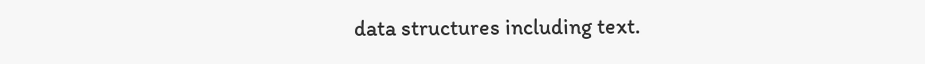data structures including text.